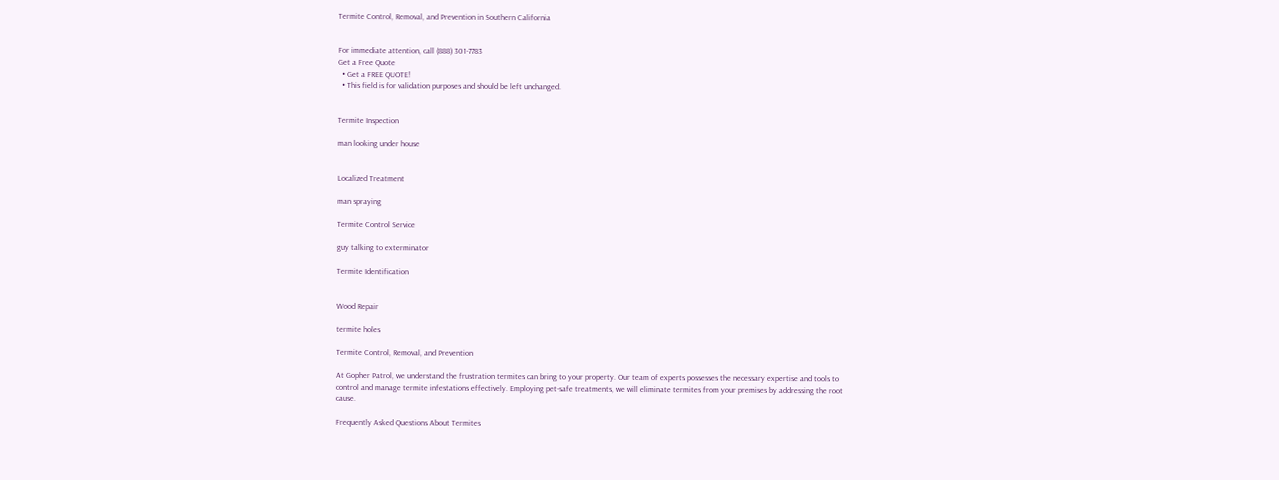Termite Control, Removal, and Prevention in Southern California


For immediate attention, call (888) 301-7783
Get a Free Quote
  • Get a FREE QUOTE!
  • This field is for validation purposes and should be left unchanged.


Termite Inspection

man looking under house


Localized Treatment

man spraying

Termite Control Service

guy talking to exterminator

Termite Identification


Wood Repair

termite holes

Termite Control, Removal, and Prevention

At Gopher Patrol, we understand the frustration termites can bring to your property. Our team of experts possesses the necessary expertise and tools to control and manage termite infestations effectively. Employing pet-safe treatments, we will eliminate termites from your premises by addressing the root cause.

Frequently Asked Questions About Termites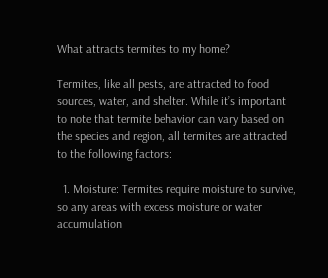What attracts termites to my home?

Termites, like all pests, are attracted to food sources, water, and shelter. While it’s important to note that termite behavior can vary based on the species and region, all termites are attracted to the following factors:

  1. Moisture: Termites require moisture to survive, so any areas with excess moisture or water accumulation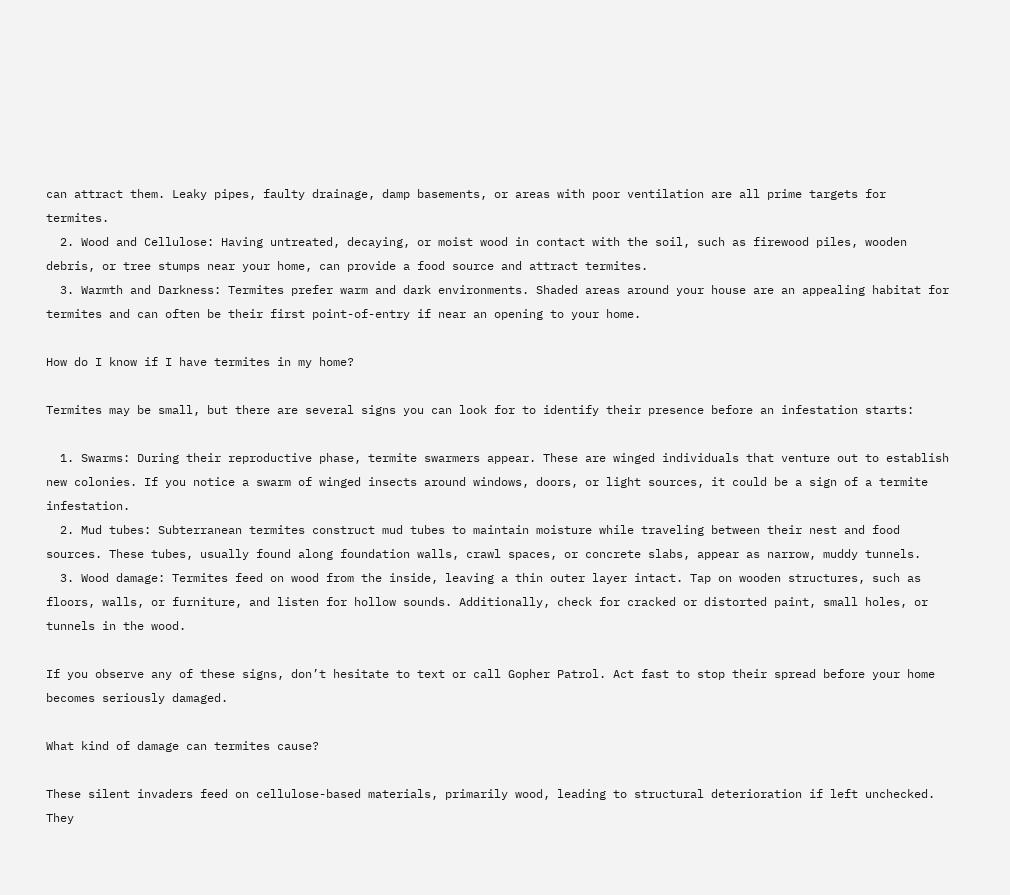can attract them. Leaky pipes, faulty drainage, damp basements, or areas with poor ventilation are all prime targets for termites.
  2. Wood and Cellulose: Having untreated, decaying, or moist wood in contact with the soil, such as firewood piles, wooden debris, or tree stumps near your home, can provide a food source and attract termites.
  3. Warmth and Darkness: Termites prefer warm and dark environments. Shaded areas around your house are an appealing habitat for termites and can often be their first point-of-entry if near an opening to your home.

How do I know if I have termites in my home?

Termites may be small, but there are several signs you can look for to identify their presence before an infestation starts:

  1. Swarms: During their reproductive phase, termite swarmers appear. These are winged individuals that venture out to establish new colonies. If you notice a swarm of winged insects around windows, doors, or light sources, it could be a sign of a termite infestation.
  2. Mud tubes: Subterranean termites construct mud tubes to maintain moisture while traveling between their nest and food sources. These tubes, usually found along foundation walls, crawl spaces, or concrete slabs, appear as narrow, muddy tunnels.
  3. Wood damage: Termites feed on wood from the inside, leaving a thin outer layer intact. Tap on wooden structures, such as floors, walls, or furniture, and listen for hollow sounds. Additionally, check for cracked or distorted paint, small holes, or tunnels in the wood.

If you observe any of these signs, don’t hesitate to text or call Gopher Patrol. Act fast to stop their spread before your home becomes seriously damaged.

What kind of damage can termites cause?

These silent invaders feed on cellulose-based materials, primarily wood, leading to structural deterioration if left unchecked. They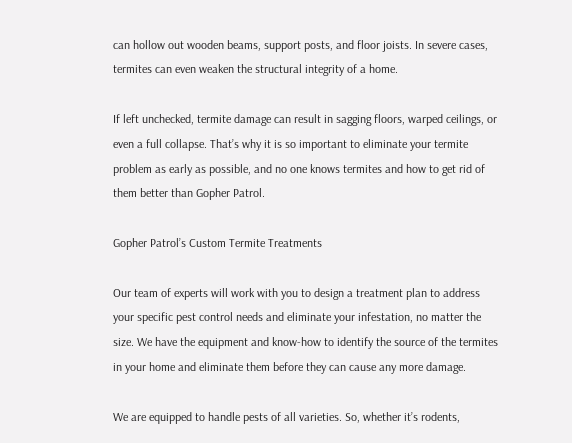can hollow out wooden beams, support posts, and floor joists. In severe cases, termites can even weaken the structural integrity of a home.

If left unchecked, termite damage can result in sagging floors, warped ceilings, or even a full collapse. That’s why it is so important to eliminate your termite problem as early as possible, and no one knows termites and how to get rid of them better than Gopher Patrol.

Gopher Patrol’s Custom Termite Treatments

Our team of experts will work with you to design a treatment plan to address your specific pest control needs and eliminate your infestation, no matter the size. We have the equipment and know-how to identify the source of the termites in your home and eliminate them before they can cause any more damage.

We are equipped to handle pests of all varieties. So, whether it’s rodents,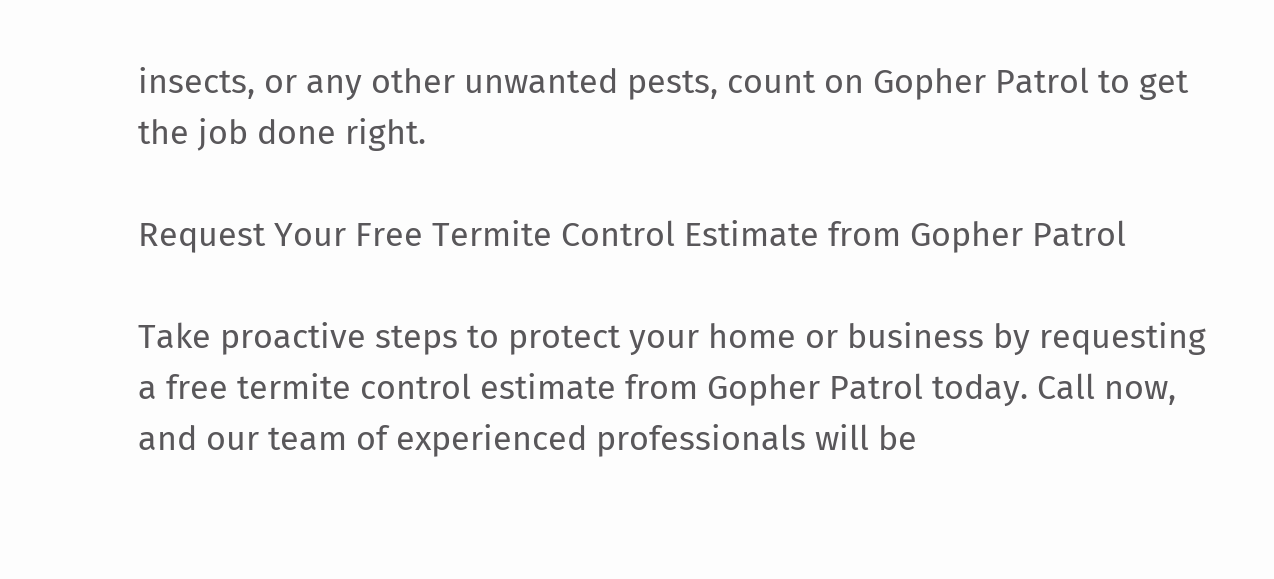insects, or any other unwanted pests, count on Gopher Patrol to get the job done right.

Request Your Free Termite Control Estimate from Gopher Patrol

Take proactive steps to protect your home or business by requesting a free termite control estimate from Gopher Patrol today. Call now, and our team of experienced professionals will be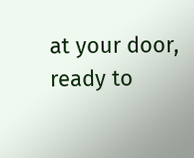at your door, ready to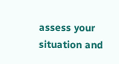assess your situation and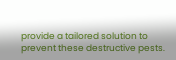provide a tailored solution to prevent these destructive pests.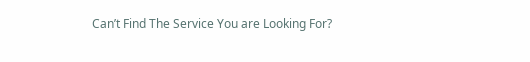Can’t Find The Service You are Looking For?